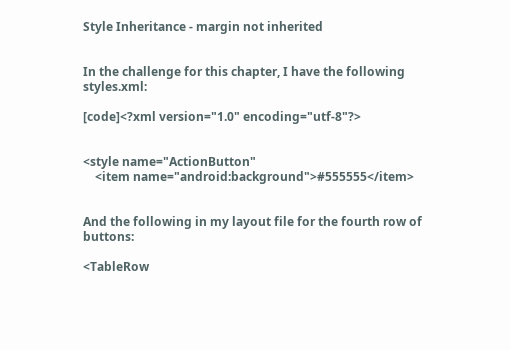Style Inheritance - margin not inherited


In the challenge for this chapter, I have the following styles.xml:

[code]<?xml version="1.0" encoding="utf-8"?>


<style name="ActionButton"
    <item name="android:background">#555555</item>


And the following in my layout file for the fourth row of buttons:

<TableRow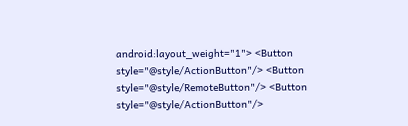android:layout_weight="1"> <Button style="@style/ActionButton"/> <Button style="@style/RemoteButton"/> <Button style="@style/ActionButton"/>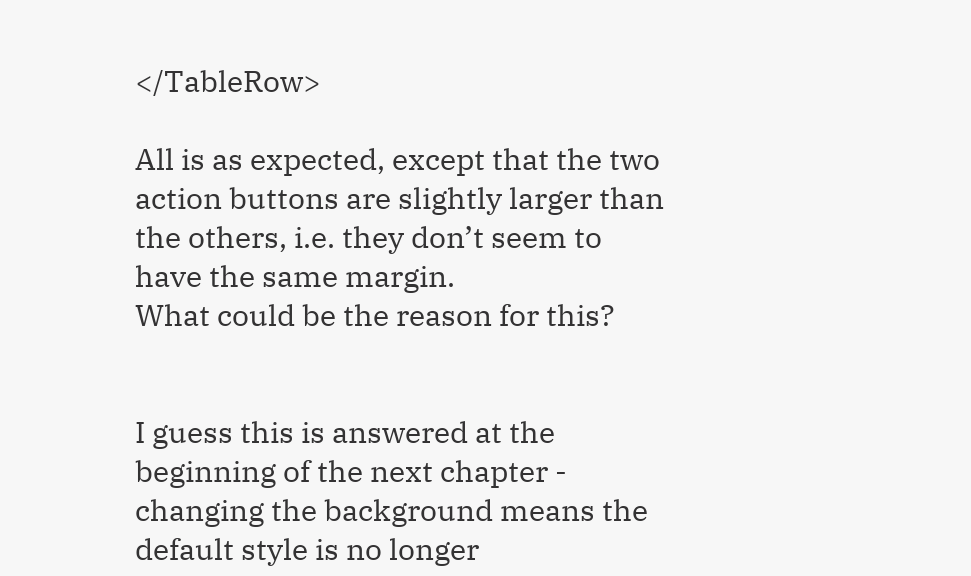</TableRow>

All is as expected, except that the two action buttons are slightly larger than the others, i.e. they don’t seem to have the same margin.
What could be the reason for this?


I guess this is answered at the beginning of the next chapter - changing the background means the default style is no longer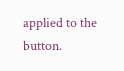applied to the button.